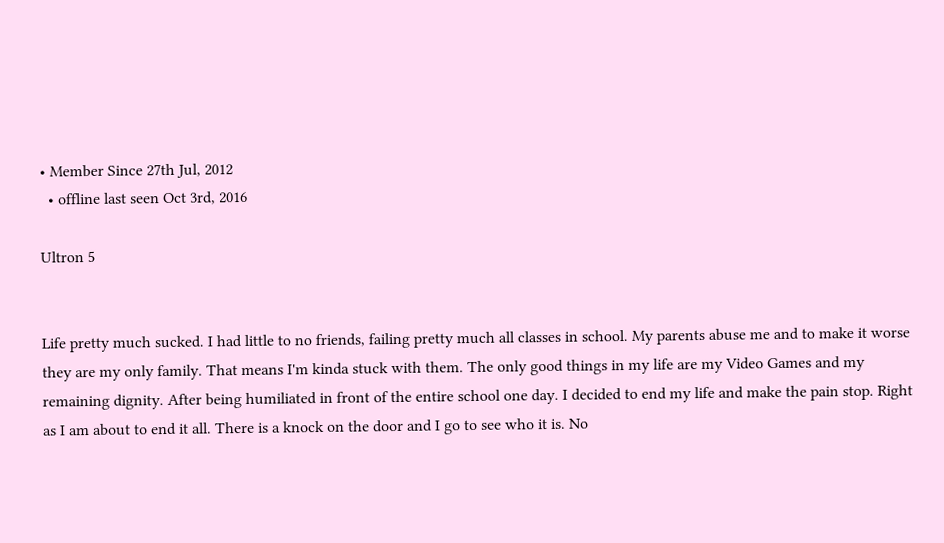• Member Since 27th Jul, 2012
  • offline last seen Oct 3rd, 2016

Ultron 5


Life pretty much sucked. I had little to no friends, failing pretty much all classes in school. My parents abuse me and to make it worse they are my only family. That means I'm kinda stuck with them. The only good things in my life are my Video Games and my remaining dignity. After being humiliated in front of the entire school one day. I decided to end my life and make the pain stop. Right as I am about to end it all. There is a knock on the door and I go to see who it is. No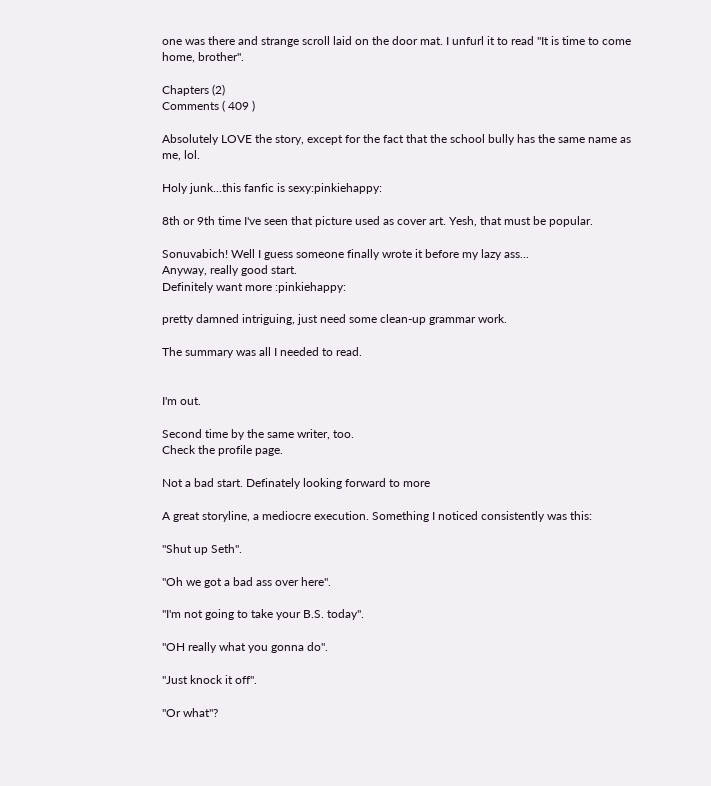one was there and strange scroll laid on the door mat. I unfurl it to read "It is time to come home, brother".

Chapters (2)
Comments ( 409 )

Absolutely LOVE the story, except for the fact that the school bully has the same name as me, lol.

Holy junk...this fanfic is sexy:pinkiehappy:

8th or 9th time I've seen that picture used as cover art. Yesh, that must be popular.

Sonuvabich! Well I guess someone finally wrote it before my lazy ass...
Anyway, really good start.
Definitely want more :pinkiehappy:

pretty damned intriguing, just need some clean-up grammar work.

The summary was all I needed to read.


I'm out.

Second time by the same writer, too.
Check the profile page.

Not a bad start. Definately looking forward to more

A great storyline, a mediocre execution. Something I noticed consistently was this:

"Shut up Seth".

"Oh we got a bad ass over here".

"I'm not going to take your B.S. today".

"OH really what you gonna do".

"Just knock it off".

"Or what"?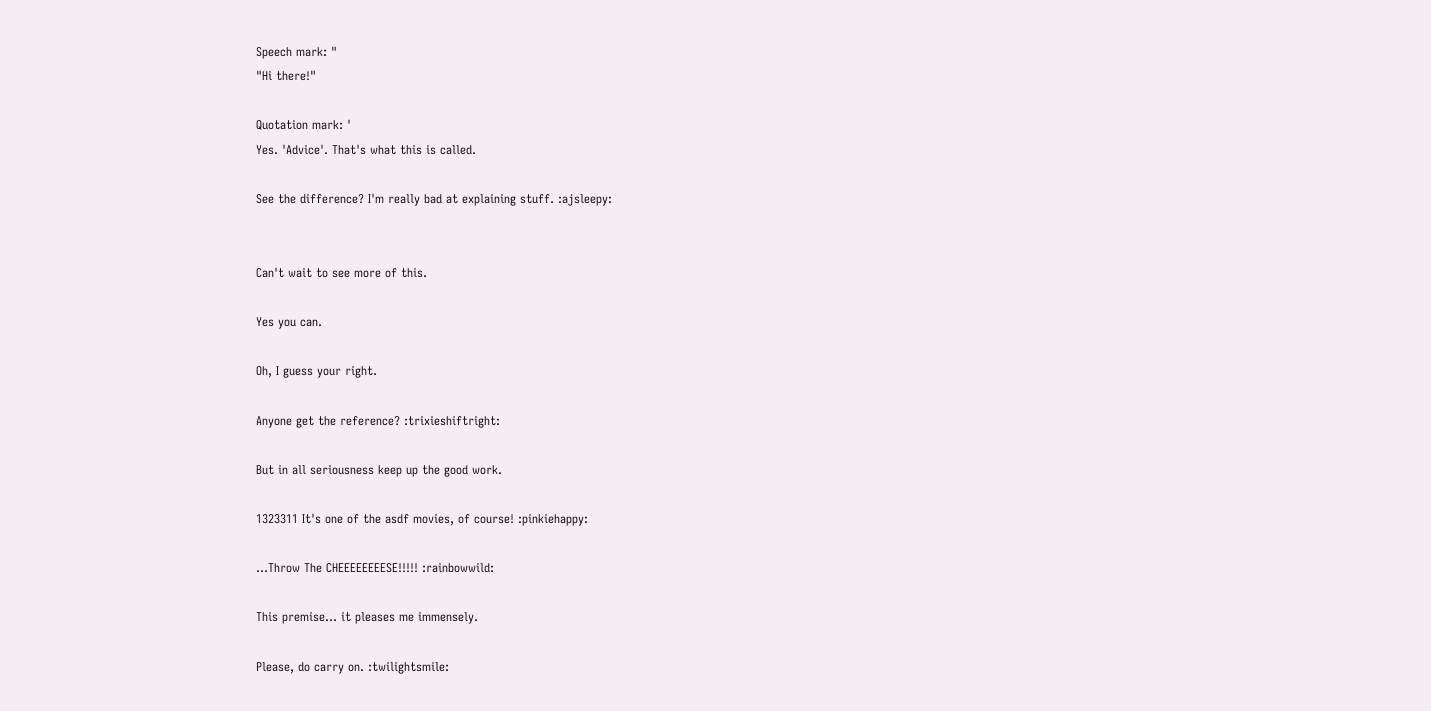Speech mark: "
"Hi there!"

Quotation mark: '
Yes. 'Advice'. That's what this is called.

See the difference? I'm really bad at explaining stuff. :ajsleepy:


Can't wait to see more of this.

Yes you can.

Oh, I guess your right.

Anyone get the reference? :trixieshiftright:

But in all seriousness keep up the good work.

1323311 It's one of the asdf movies, of course! :pinkiehappy:

...Throw The CHEEEEEEEESE!!!!! :rainbowwild:

This premise... it pleases me immensely.

Please, do carry on. :twilightsmile: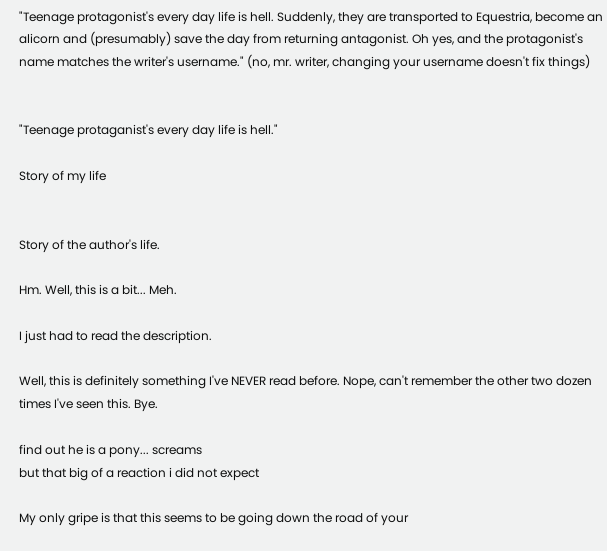"Teenage protagonist's every day life is hell. Suddenly, they are transported to Equestria, become an alicorn and (presumably) save the day from returning antagonist. Oh yes, and the protagonist's name matches the writer's username." (no, mr. writer, changing your username doesn't fix things)


"Teenage protaganist's every day life is hell."

Story of my life


Story of the author's life.

Hm. Well, this is a bit... Meh.

I just had to read the description.

Well, this is definitely something I've NEVER read before. Nope, can't remember the other two dozen times I've seen this. Bye.

find out he is a pony... screams
but that big of a reaction i did not expect

My only gripe is that this seems to be going down the road of your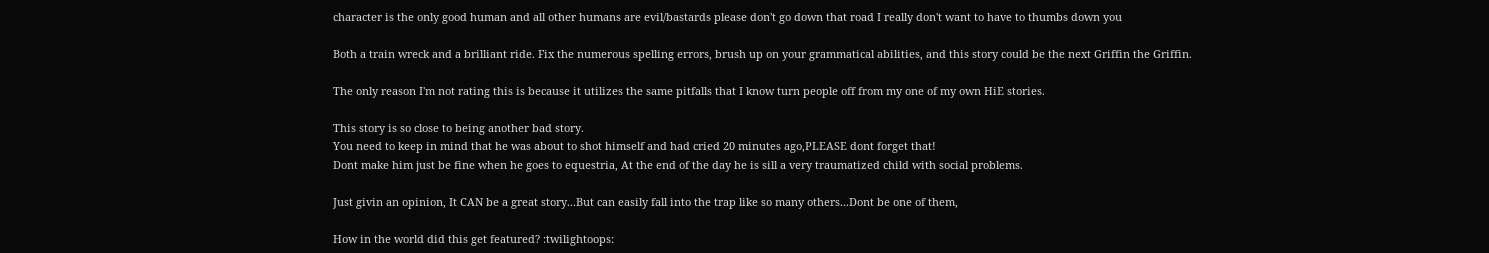character is the only good human and all other humans are evil/bastards please don't go down that road I really don't want to have to thumbs down you

Both a train wreck and a brilliant ride. Fix the numerous spelling errors, brush up on your grammatical abilities, and this story could be the next Griffin the Griffin.

The only reason I'm not rating this is because it utilizes the same pitfalls that I know turn people off from my one of my own HiE stories.

This story is so close to being another bad story.
You need to keep in mind that he was about to shot himself and had cried 20 minutes ago,PLEASE dont forget that!
Dont make him just be fine when he goes to equestria, At the end of the day he is sill a very traumatized child with social problems.

Just givin an opinion, It CAN be a great story...But can easily fall into the trap like so many others...Dont be one of them,

How in the world did this get featured? :twilightoops: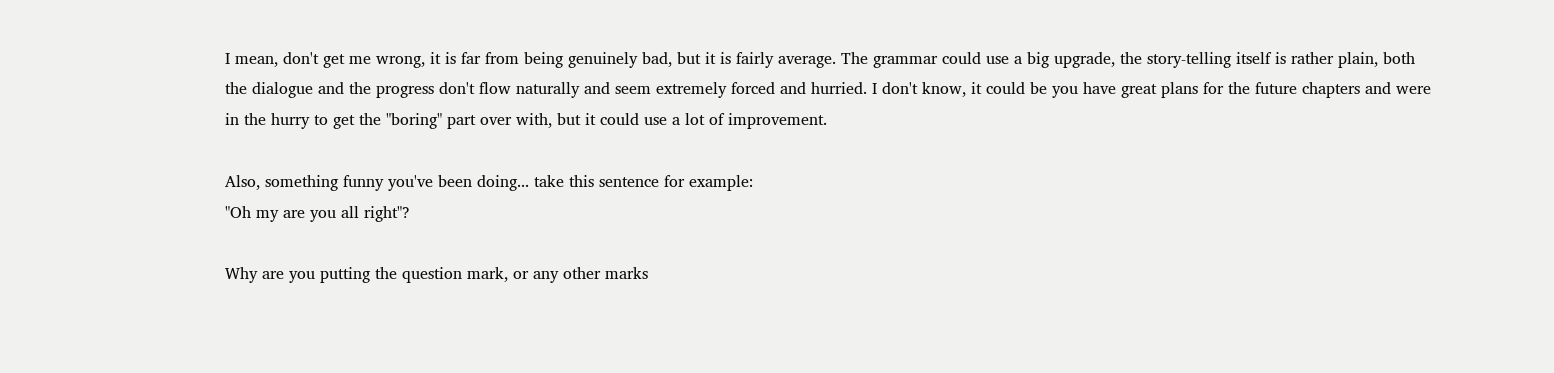I mean, don't get me wrong, it is far from being genuinely bad, but it is fairly average. The grammar could use a big upgrade, the story-telling itself is rather plain, both the dialogue and the progress don't flow naturally and seem extremely forced and hurried. I don't know, it could be you have great plans for the future chapters and were in the hurry to get the "boring" part over with, but it could use a lot of improvement.

Also, something funny you've been doing... take this sentence for example:
"Oh my are you all right"?

Why are you putting the question mark, or any other marks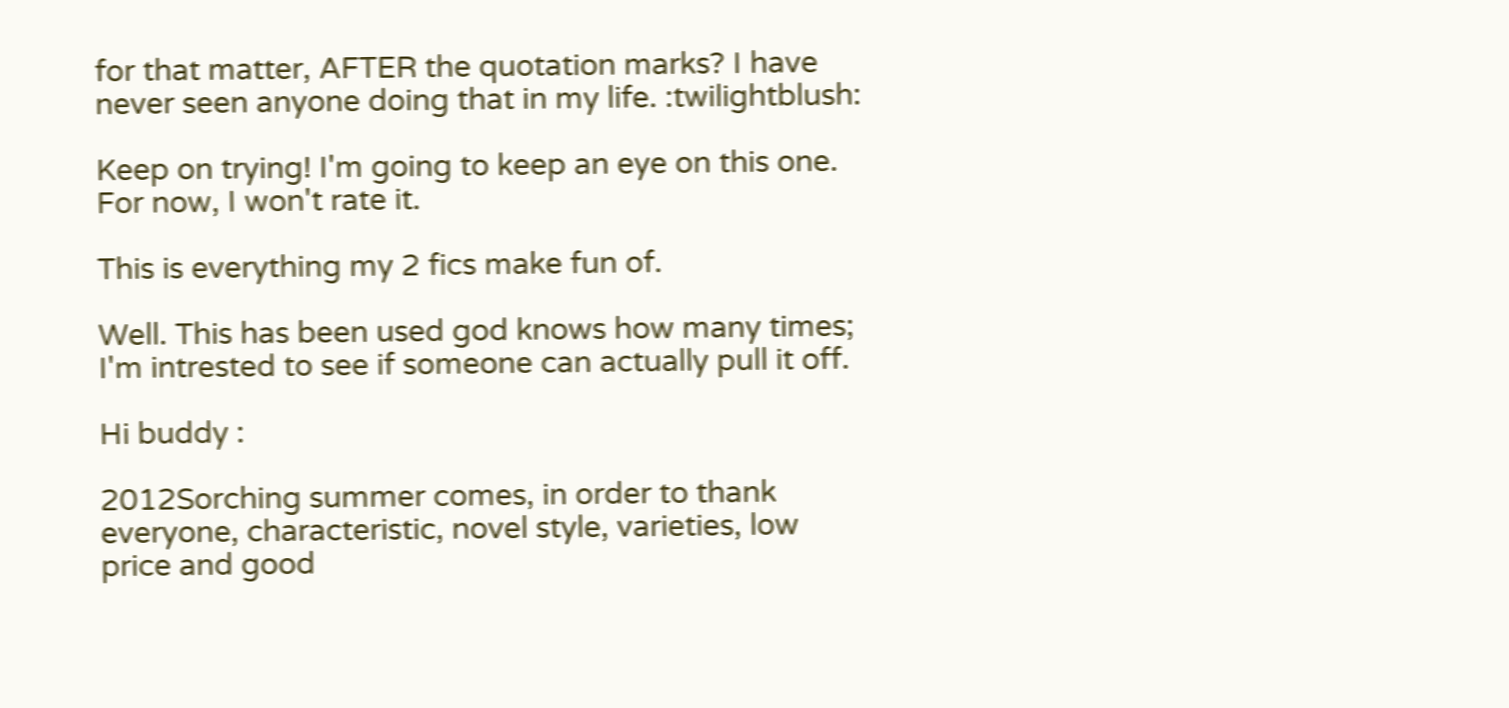for that matter, AFTER the quotation marks? I have never seen anyone doing that in my life. :twilightblush:

Keep on trying! I'm going to keep an eye on this one. For now, I won't rate it.

This is everything my 2 fics make fun of.

Well. This has been used god knows how many times; I'm intrested to see if someone can actually pull it off.

Hi buddy :

2012Sorching summer comes, in order to thank everyone, characteristic, novel style, varieties, low price and good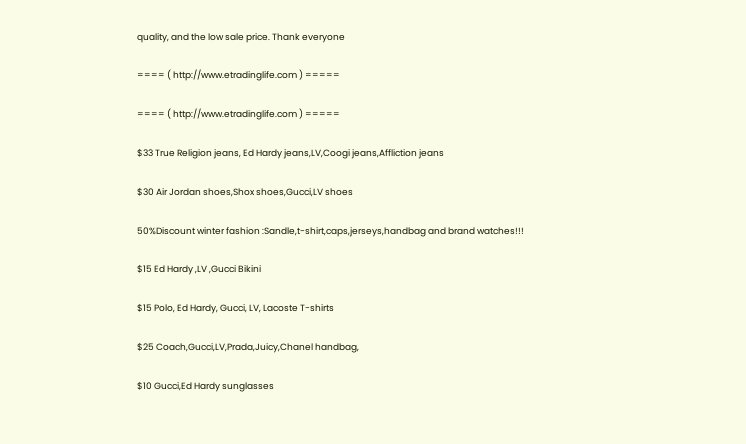quality, and the low sale price. Thank everyone

==== ( http://www.etradinglife.com ) =====

==== ( http://www.etradinglife.com ) =====

$33 True Religion jeans, Ed Hardy jeans,LV,Coogi jeans,Affliction jeans

$30 Air Jordan shoes,Shox shoes,Gucci,LV shoes

50%Discount winter fashion :Sandle,t-shirt,caps,jerseys,handbag and brand watches!!!

$15 Ed Hardy ,LV ,Gucci Bikini

$15 Polo, Ed Hardy, Gucci, LV, Lacoste T-shirts

$25 Coach,Gucci,LV,Prada,Juicy,Chanel handbag,

$10 Gucci,Ed Hardy sunglasses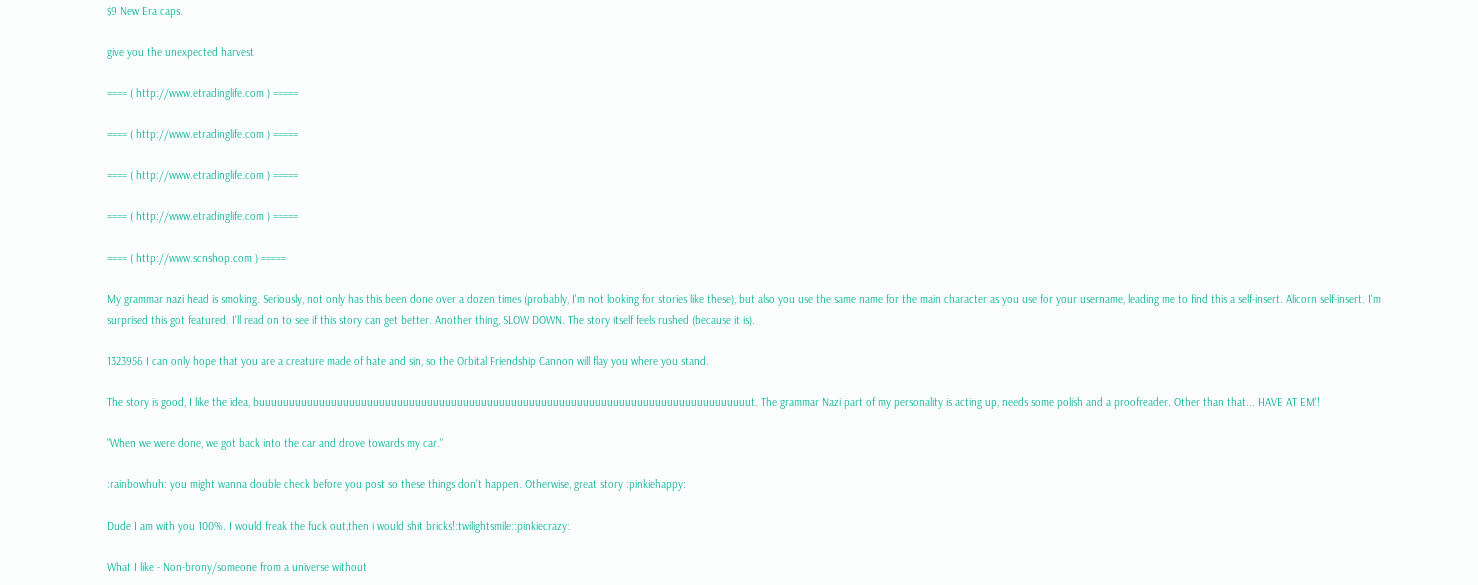$9 New Era caps.

give you the unexpected harvest

==== ( http://www.etradinglife.com ) =====

==== ( http://www.etradinglife.com ) =====

==== ( http://www.etradinglife.com ) =====

==== ( http://www.etradinglife.com ) =====

==== ( http://www.scnshop.com ) =====

My grammar nazi head is smoking. Seriously, not only has this been done over a dozen times (probably, I'm not looking for stories like these), but also you use the same name for the main character as you use for your username, leading me to find this a self-insert. Alicorn self-insert. I'm surprised this got featured. I'll read on to see if this story can get better. Another thing, SLOW DOWN. The story itself feels rushed (because it is).

1323956 I can only hope that you are a creature made of hate and sin, so the Orbital Friendship Cannon will flay you where you stand.

The story is good, I like the idea, buuuuuuuuuuuuuuuuuuuuuuuuuuuuuuuuuuuuuuuuuuuuuuuuuuuuuuuuuuuuuuuuuuuuuuuuuuuuuuuuuut. The grammar Nazi part of my personality is acting up, needs some polish and a proofreader. Other than that... HAVE AT EM'!

"When we were done, we got back into the car and drove towards my car."

:rainbowhuh: you might wanna double check before you post so these things don't happen. Otherwise, great story :pinkiehappy:

Dude I am with you 100%. I would freak the fuck out,then i would shit bricks!:twilightsmile::pinkiecrazy:

What I like - Non-brony/someone from a universe without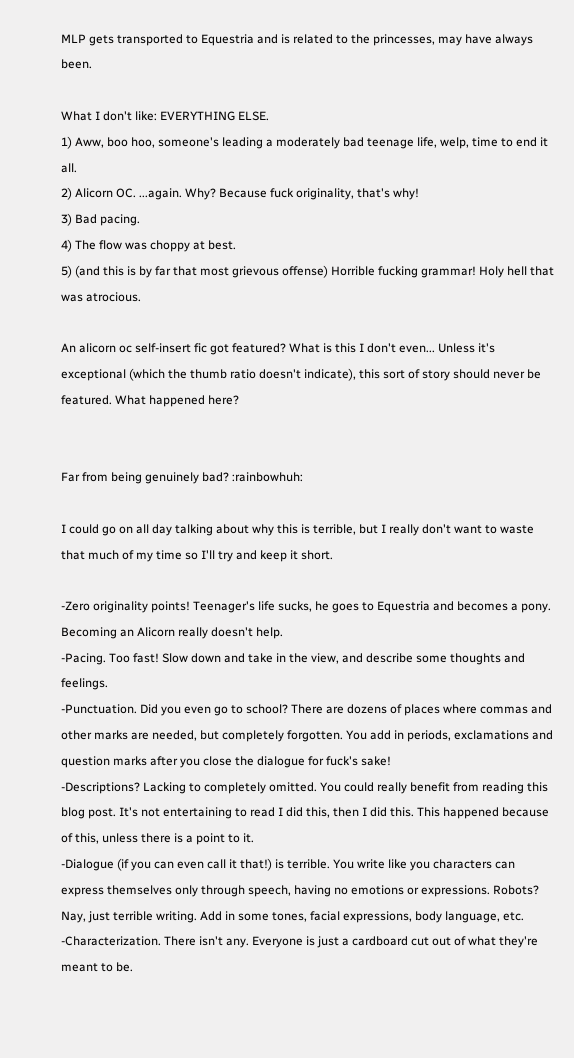MLP gets transported to Equestria and is related to the princesses, may have always been.

What I don't like: EVERYTHING ELSE.
1) Aww, boo hoo, someone's leading a moderately bad teenage life, welp, time to end it all.
2) Alicorn OC. ...again. Why? Because fuck originality, that's why!
3) Bad pacing.
4) The flow was choppy at best.
5) (and this is by far that most grievous offense) Horrible fucking grammar! Holy hell that was atrocious.

An alicorn oc self-insert fic got featured? What is this I don't even... Unless it's exceptional (which the thumb ratio doesn't indicate), this sort of story should never be featured. What happened here?


Far from being genuinely bad? :rainbowhuh:

I could go on all day talking about why this is terrible, but I really don't want to waste that much of my time so I'll try and keep it short.

-Zero originality points! Teenager's life sucks, he goes to Equestria and becomes a pony. Becoming an Alicorn really doesn't help.
-Pacing. Too fast! Slow down and take in the view, and describe some thoughts and feelings.
-Punctuation. Did you even go to school? There are dozens of places where commas and other marks are needed, but completely forgotten. You add in periods, exclamations and question marks after you close the dialogue for fuck's sake!
-Descriptions? Lacking to completely omitted. You could really benefit from reading this blog post. It's not entertaining to read I did this, then I did this. This happened because of this, unless there is a point to it.
-Dialogue (if you can even call it that!) is terrible. You write like you characters can express themselves only through speech, having no emotions or expressions. Robots? Nay, just terrible writing. Add in some tones, facial expressions, body language, etc.
-Characterization. There isn't any. Everyone is just a cardboard cut out of what they're meant to be.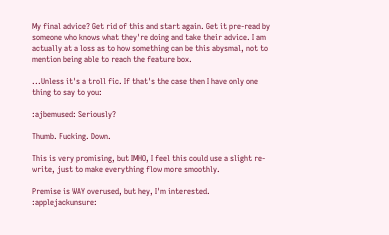My final advice? Get rid of this and start again. Get it pre-read by someone who knows what they're doing and take their advice. I am actually at a loss as to how something can be this abysmal, not to mention being able to reach the feature box.

...Unless it's a troll fic. If that's the case then I have only one thing to say to you:

:ajbemused: Seriously?

Thumb. Fucking. Down.

This is very promising, but IMHO, I feel this could use a slight re-write, just to make everything flow more smoothly.

Premise is WAY overused, but hey, I'm interested. :applejackunsure: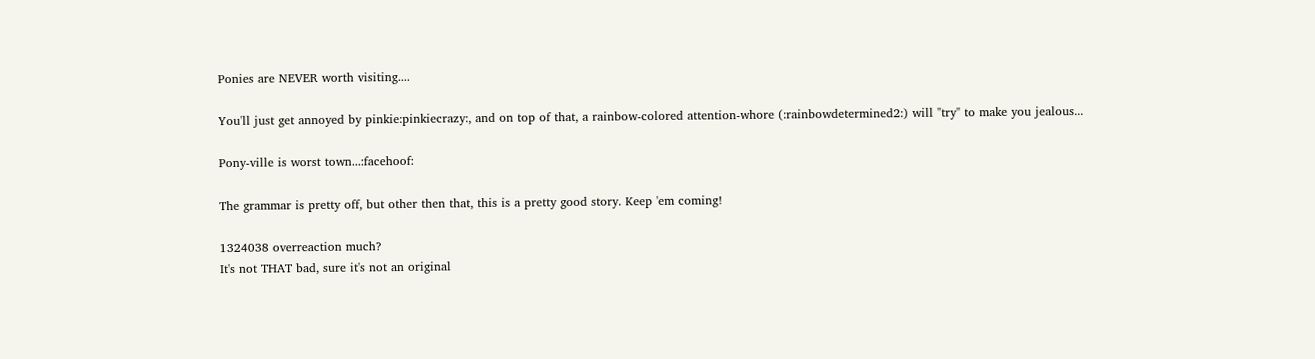Ponies are NEVER worth visiting....

You'll just get annoyed by pinkie:pinkiecrazy:, and on top of that, a rainbow-colored attention-whore (:rainbowdetermined2:) will "try" to make you jealous...

Pony-ville is worst town...:facehoof:

The grammar is pretty off, but other then that, this is a pretty good story. Keep 'em coming!

1324038 overreaction much?
It's not THAT bad, sure it's not an original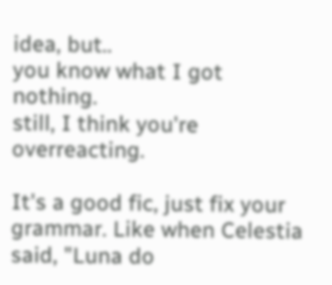idea, but..
you know what I got nothing.
still, I think you're overreacting.

It's a good fic, just fix your grammar. Like when Celestia said, "Luna do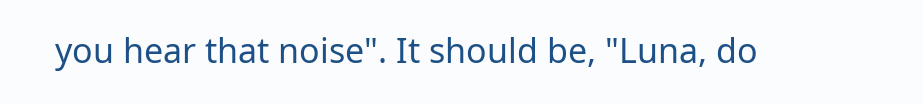you hear that noise". It should be, "Luna, do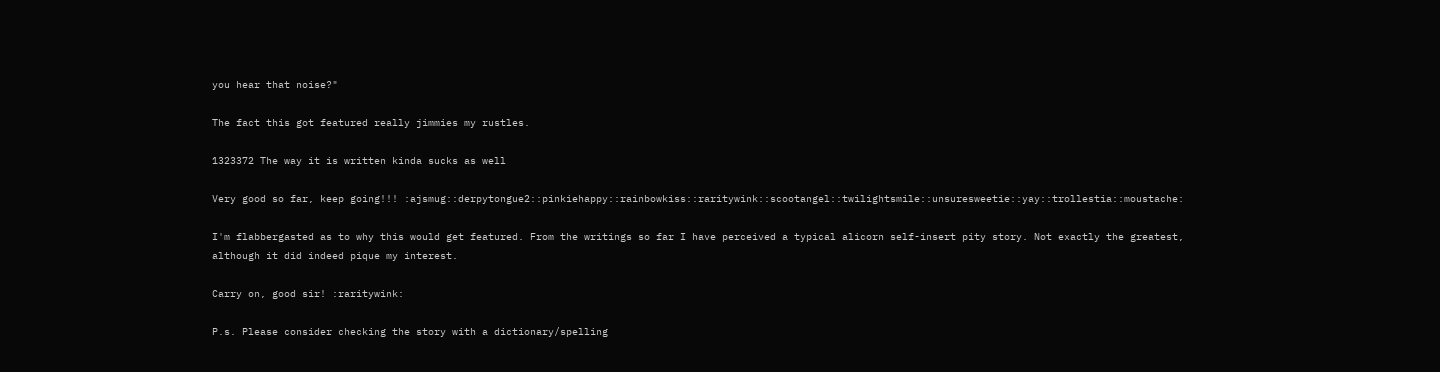you hear that noise?"

The fact this got featured really jimmies my rustles.

1323372 The way it is written kinda sucks as well

Very good so far, keep going!!! :ajsmug::derpytongue2::pinkiehappy::rainbowkiss::raritywink::scootangel::twilightsmile::unsuresweetie::yay::trollestia::moustache:

I'm flabbergasted as to why this would get featured. From the writings so far I have perceived a typical alicorn self-insert pity story. Not exactly the greatest, although it did indeed pique my interest.

Carry on, good sir! :raritywink:

P.s. Please consider checking the story with a dictionary/spelling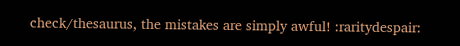check/thesaurus, the mistakes are simply awful! :raritydespair: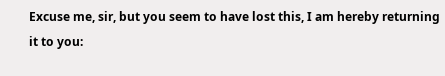Excuse me, sir, but you seem to have lost this, I am hereby returning it to you: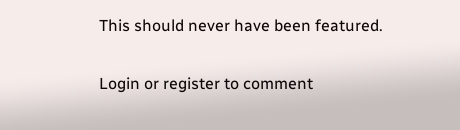This should never have been featured.

Login or register to comment